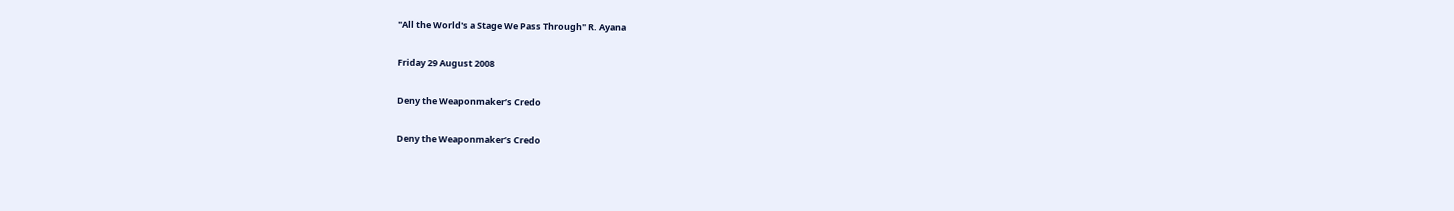"All the World's a Stage We Pass Through" R. Ayana

Friday 29 August 2008

Deny the Weaponmaker’s Credo

Deny the Weaponmaker’s Credo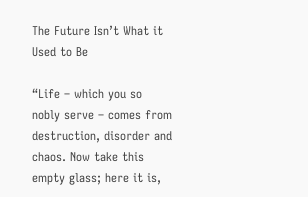The Future Isn’t What it Used to Be

“Life – which you so nobly serve – comes from destruction, disorder and chaos. Now take this empty glass; here it is,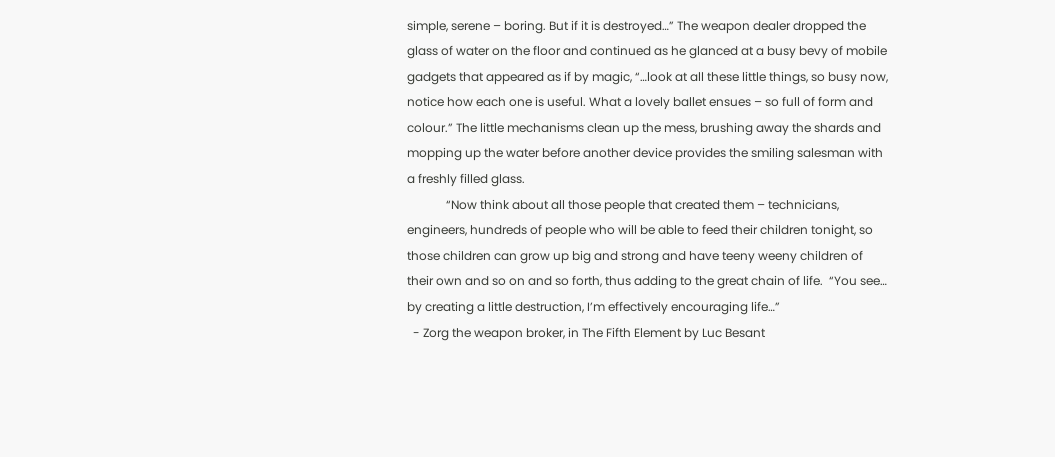simple, serene – boring. But if it is destroyed…” The weapon dealer dropped the glass of water on the floor and continued as he glanced at a busy bevy of mobile gadgets that appeared as if by magic, “…look at all these little things, so busy now, notice how each one is useful. What a lovely ballet ensues – so full of form and colour.” The little mechanisms clean up the mess, brushing away the shards and mopping up the water before another device provides the smiling salesman with a freshly filled glass.
             “Now think about all those people that created them – technicians, engineers, hundreds of people who will be able to feed their children tonight, so those children can grow up big and strong and have teeny weeny children of their own and so on and so forth, thus adding to the great chain of life.  “You see… by creating a little destruction, I’m effectively encouraging life…”
  - Zorg the weapon broker, in The Fifth Element by Luc Besant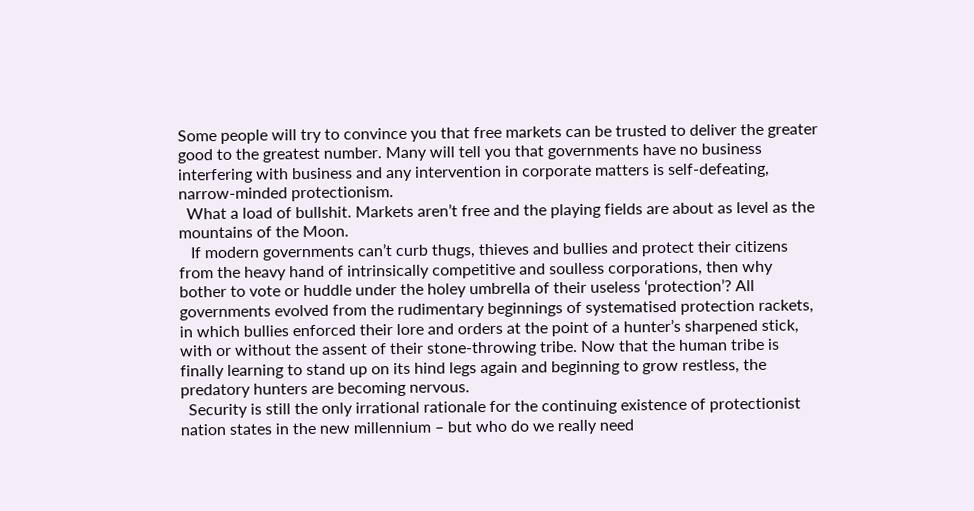Some people will try to convince you that free markets can be trusted to deliver the greater good to the greatest number. Many will tell you that governments have no business interfering with business and any intervention in corporate matters is self-defeating, narrow-minded protectionism.
  What a load of bullshit. Markets aren’t free and the playing fields are about as level as the mountains of the Moon.
   If modern governments can’t curb thugs, thieves and bullies and protect their citizens from the heavy hand of intrinsically competitive and soulless corporations, then why bother to vote or huddle under the holey umbrella of their useless ‘protection’? All governments evolved from the rudimentary beginnings of systematised protection rackets, in which bullies enforced their lore and orders at the point of a hunter’s sharpened stick, with or without the assent of their stone-throwing tribe. Now that the human tribe is finally learning to stand up on its hind legs again and beginning to grow restless, the predatory hunters are becoming nervous.
  Security is still the only irrational rationale for the continuing existence of protectionist nation states in the new millennium – but who do we really need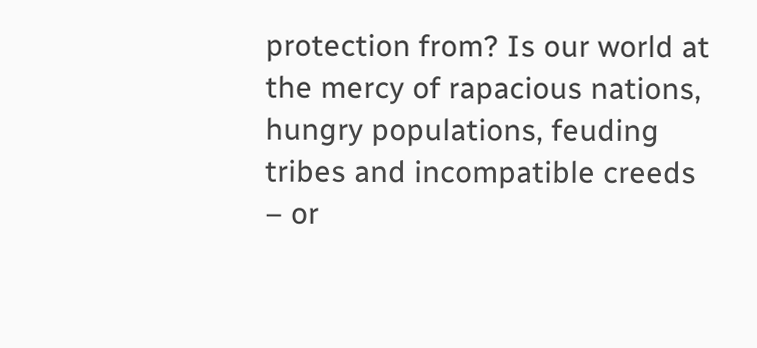protection from? Is our world at the mercy of rapacious nations, hungry populations, feuding tribes and incompatible creeds – or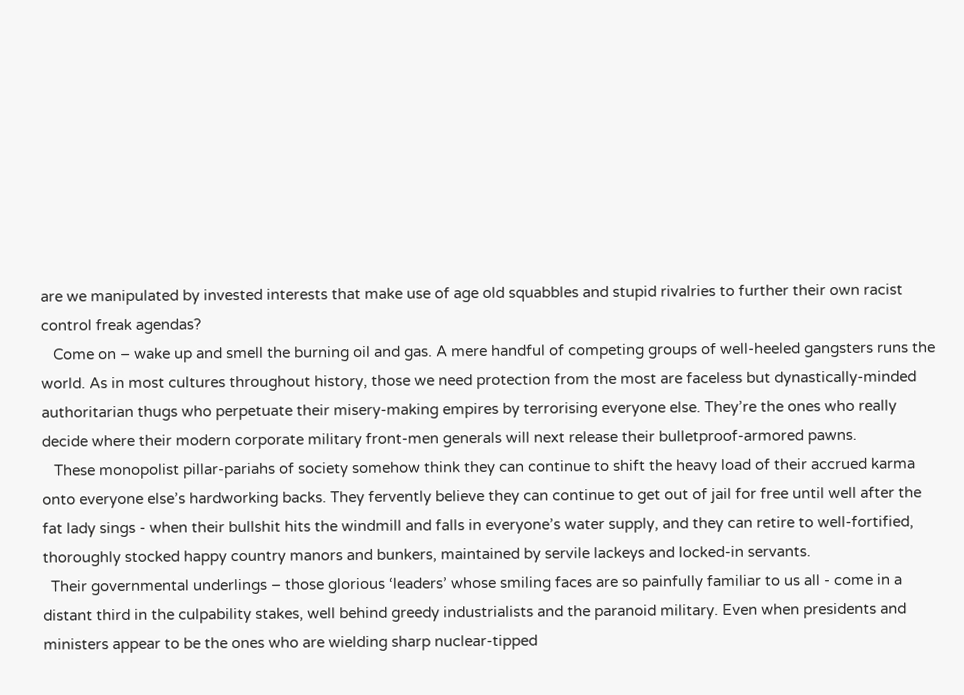are we manipulated by invested interests that make use of age old squabbles and stupid rivalries to further their own racist control freak agendas?
   Come on – wake up and smell the burning oil and gas. A mere handful of competing groups of well-heeled gangsters runs the world. As in most cultures throughout history, those we need protection from the most are faceless but dynastically-minded authoritarian thugs who perpetuate their misery-making empires by terrorising everyone else. They’re the ones who really decide where their modern corporate military front-men generals will next release their bulletproof-armored pawns.
   These monopolist pillar-pariahs of society somehow think they can continue to shift the heavy load of their accrued karma onto everyone else’s hardworking backs. They fervently believe they can continue to get out of jail for free until well after the fat lady sings - when their bullshit hits the windmill and falls in everyone’s water supply, and they can retire to well-fortified, thoroughly stocked happy country manors and bunkers, maintained by servile lackeys and locked-in servants.
  Their governmental underlings – those glorious ‘leaders’ whose smiling faces are so painfully familiar to us all - come in a distant third in the culpability stakes, well behind greedy industrialists and the paranoid military. Even when presidents and ministers appear to be the ones who are wielding sharp nuclear-tipped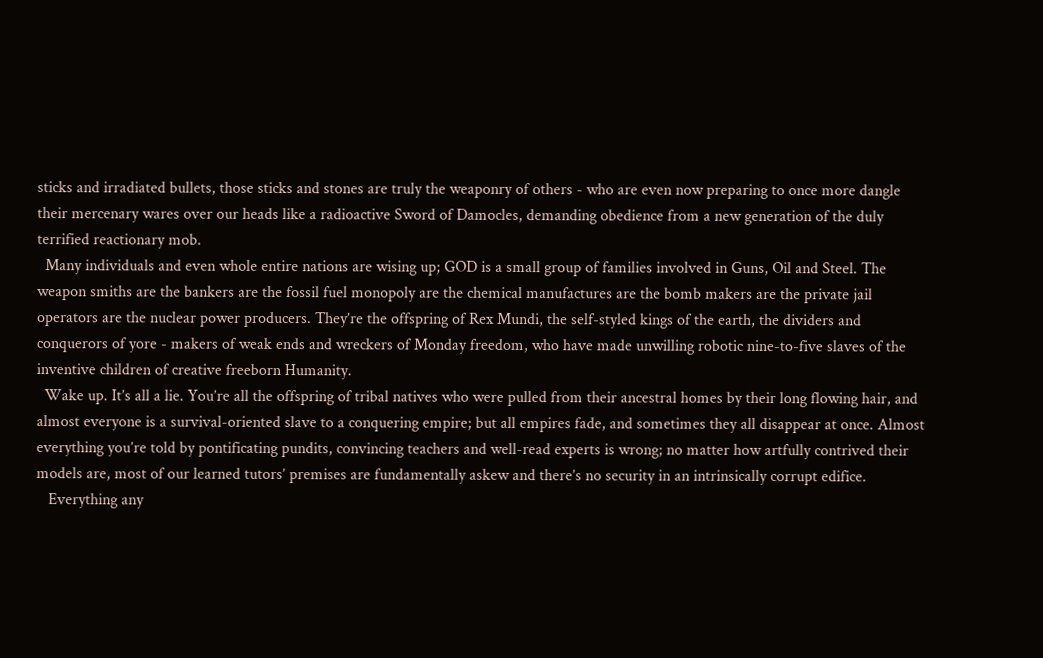sticks and irradiated bullets, those sticks and stones are truly the weaponry of others - who are even now preparing to once more dangle their mercenary wares over our heads like a radioactive Sword of Damocles, demanding obedience from a new generation of the duly terrified reactionary mob.
  Many individuals and even whole entire nations are wising up; GOD is a small group of families involved in Guns, Oil and Steel. The weapon smiths are the bankers are the fossil fuel monopoly are the chemical manufactures are the bomb makers are the private jail operators are the nuclear power producers. They’re the offspring of Rex Mundi, the self-styled kings of the earth, the dividers and conquerors of yore - makers of weak ends and wreckers of Monday freedom, who have made unwilling robotic nine-to-five slaves of the inventive children of creative freeborn Humanity.
  Wake up. It’s all a lie. You’re all the offspring of tribal natives who were pulled from their ancestral homes by their long flowing hair, and almost everyone is a survival-oriented slave to a conquering empire; but all empires fade, and sometimes they all disappear at once. Almost everything you’re told by pontificating pundits, convincing teachers and well-read experts is wrong; no matter how artfully contrived their models are, most of our learned tutors’ premises are fundamentally askew and there’s no security in an intrinsically corrupt edifice.
   Everything any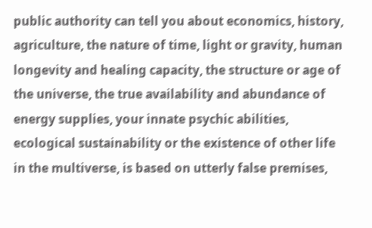public authority can tell you about economics, history, agriculture, the nature of time, light or gravity, human longevity and healing capacity, the structure or age of the universe, the true availability and abundance of energy supplies, your innate psychic abilities, ecological sustainability or the existence of other life in the multiverse, is based on utterly false premises,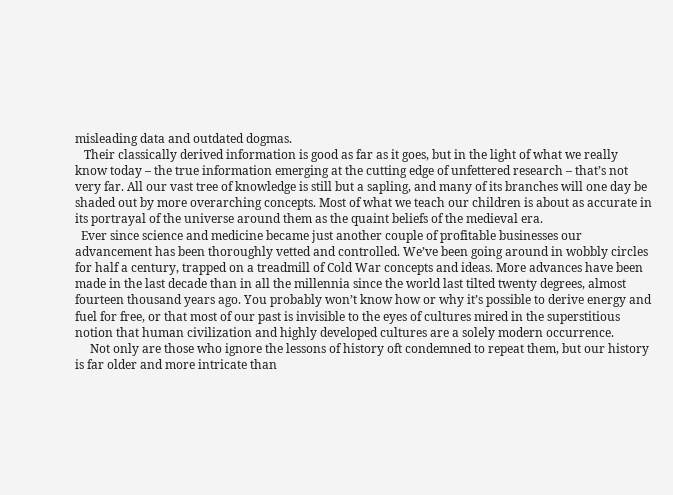misleading data and outdated dogmas.
   Their classically derived information is good as far as it goes, but in the light of what we really know today – the true information emerging at the cutting edge of unfettered research – that’s not very far. All our vast tree of knowledge is still but a sapling, and many of its branches will one day be shaded out by more overarching concepts. Most of what we teach our children is about as accurate in its portrayal of the universe around them as the quaint beliefs of the medieval era.
  Ever since science and medicine became just another couple of profitable businesses our advancement has been thoroughly vetted and controlled. We’ve been going around in wobbly circles for half a century, trapped on a treadmill of Cold War concepts and ideas. More advances have been made in the last decade than in all the millennia since the world last tilted twenty degrees, almost fourteen thousand years ago. You probably won’t know how or why it’s possible to derive energy and fuel for free, or that most of our past is invisible to the eyes of cultures mired in the superstitious notion that human civilization and highly developed cultures are a solely modern occurrence.
     Not only are those who ignore the lessons of history oft condemned to repeat them, but our history is far older and more intricate than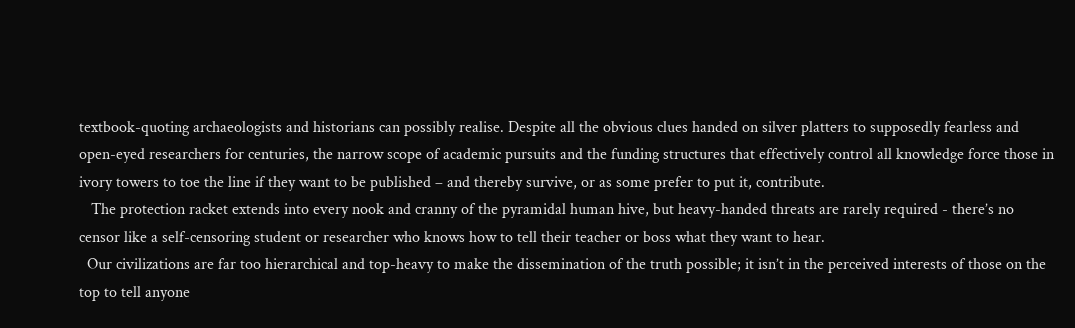textbook-quoting archaeologists and historians can possibly realise. Despite all the obvious clues handed on silver platters to supposedly fearless and open-eyed researchers for centuries, the narrow scope of academic pursuits and the funding structures that effectively control all knowledge force those in ivory towers to toe the line if they want to be published – and thereby survive, or as some prefer to put it, contribute.
   The protection racket extends into every nook and cranny of the pyramidal human hive, but heavy-handed threats are rarely required - there’s no censor like a self-censoring student or researcher who knows how to tell their teacher or boss what they want to hear.
  Our civilizations are far too hierarchical and top-heavy to make the dissemination of the truth possible; it isn’t in the perceived interests of those on the top to tell anyone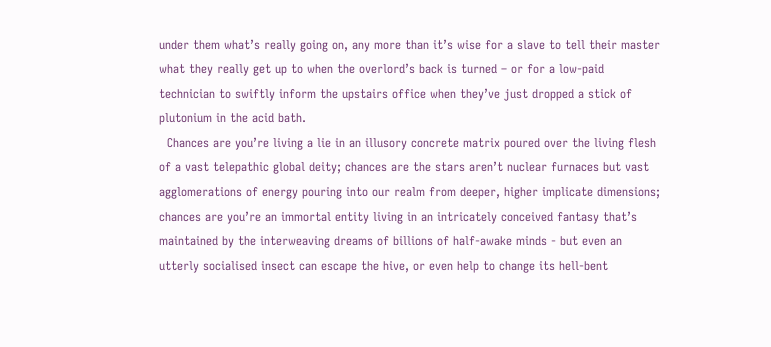under them what’s really going on, any more than it’s wise for a slave to tell their master what they really get up to when the overlord’s back is turned – or for a low-paid technician to swiftly inform the upstairs office when they’ve just dropped a stick of plutonium in the acid bath.
  Chances are you’re living a lie in an illusory concrete matrix poured over the living flesh of a vast telepathic global deity; chances are the stars aren’t nuclear furnaces but vast agglomerations of energy pouring into our realm from deeper, higher implicate dimensions; chances are you’re an immortal entity living in an intricately conceived fantasy that’s maintained by the interweaving dreams of billions of half-awake minds - but even an utterly socialised insect can escape the hive, or even help to change its hell-bent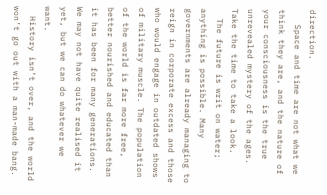direction.
   Space and time are not what we think they are, and the nature of your consciousness is the true unrevealed mystery of the ages. Take the time to take a look.
  The future is writ on water; anything is possible. Many governments are already managing to reign in corporate excess and those who would engage in outdated shows of military muscle. The population of the world is far more free, better nourished and educated than it has been for many generations. We may not have quite realised it yet, but we can do whatever we want.
  History isn’t over, and the world won’t go out with a man-made bang.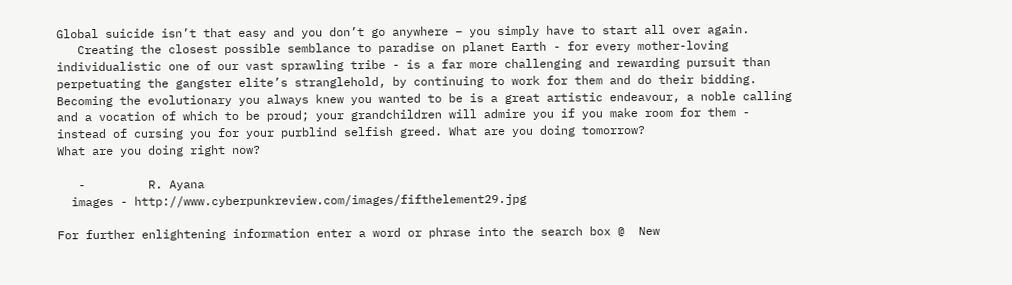Global suicide isn’t that easy and you don’t go anywhere – you simply have to start all over again.
   Creating the closest possible semblance to paradise on planet Earth - for every mother-loving individualistic one of our vast sprawling tribe - is a far more challenging and rewarding pursuit than perpetuating the gangster elite’s stranglehold, by continuing to work for them and do their bidding. Becoming the evolutionary you always knew you wanted to be is a great artistic endeavour, a noble calling and a vocation of which to be proud; your grandchildren will admire you if you make room for them - instead of cursing you for your purblind selfish greed. What are you doing tomorrow?
What are you doing right now?

   -         R. Ayana
  images - http://www.cyberpunkreview.com/images/fifthelement29.jpg

For further enlightening information enter a word or phrase into the search box @  New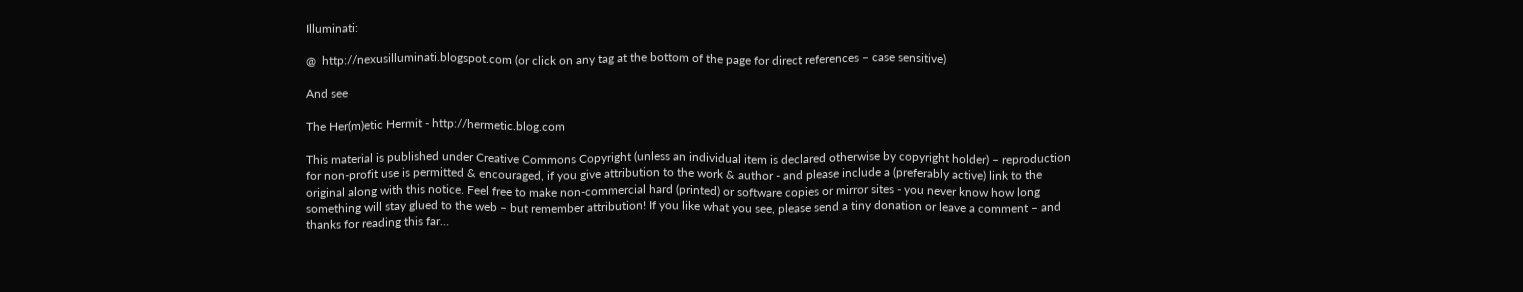Illuminati:

@  http://nexusilluminati.blogspot.com (or click on any tag at the bottom of the page for direct references – case sensitive)

And see

The Her(m)etic Hermit - http://hermetic.blog.com

This material is published under Creative Commons Copyright (unless an individual item is declared otherwise by copyright holder) – reproduction for non-profit use is permitted & encouraged, if you give attribution to the work & author - and please include a (preferably active) link to the original along with this notice. Feel free to make non-commercial hard (printed) or software copies or mirror sites - you never know how long something will stay glued to the web – but remember attribution! If you like what you see, please send a tiny donation or leave a comment – and thanks for reading this far…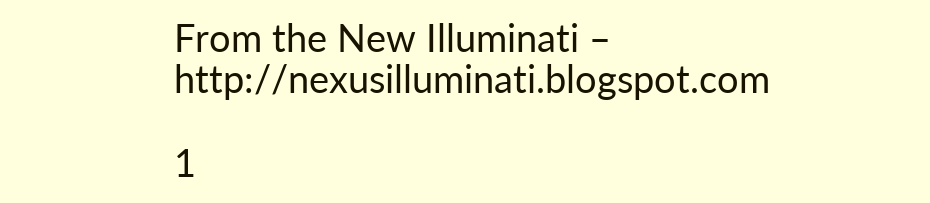From the New Illuminati – http://nexusilluminati.blogspot.com

1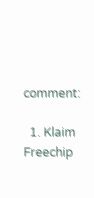comment:

  1. Klaim Freechip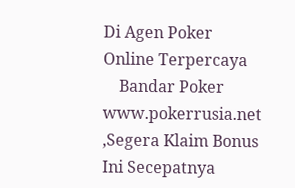Di Agen Poker Online Terpercaya
    Bandar Poker www.pokerrusia.net ,Segera Klaim Bonus Ini Secepatnya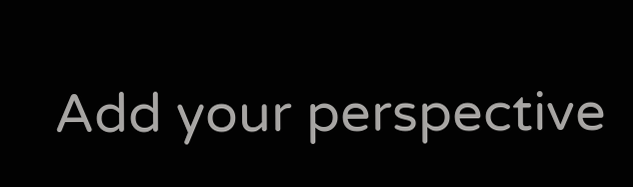Add your perspective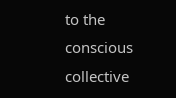to the conscious collective